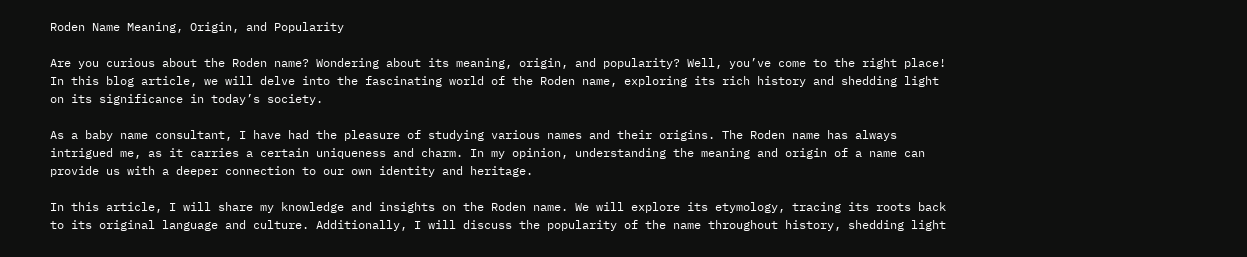Roden Name Meaning, Origin, and Popularity

Are you curious about the Roden name? Wondering about its meaning, origin, and popularity? Well, you’ve come to the right place! In this blog article, we will delve into the fascinating world of the Roden name, exploring its rich history and shedding light on its significance in today’s society.

As a baby name consultant, I have had the pleasure of studying various names and their origins. The Roden name has always intrigued me, as it carries a certain uniqueness and charm. In my opinion, understanding the meaning and origin of a name can provide us with a deeper connection to our own identity and heritage.

In this article, I will share my knowledge and insights on the Roden name. We will explore its etymology, tracing its roots back to its original language and culture. Additionally, I will discuss the popularity of the name throughout history, shedding light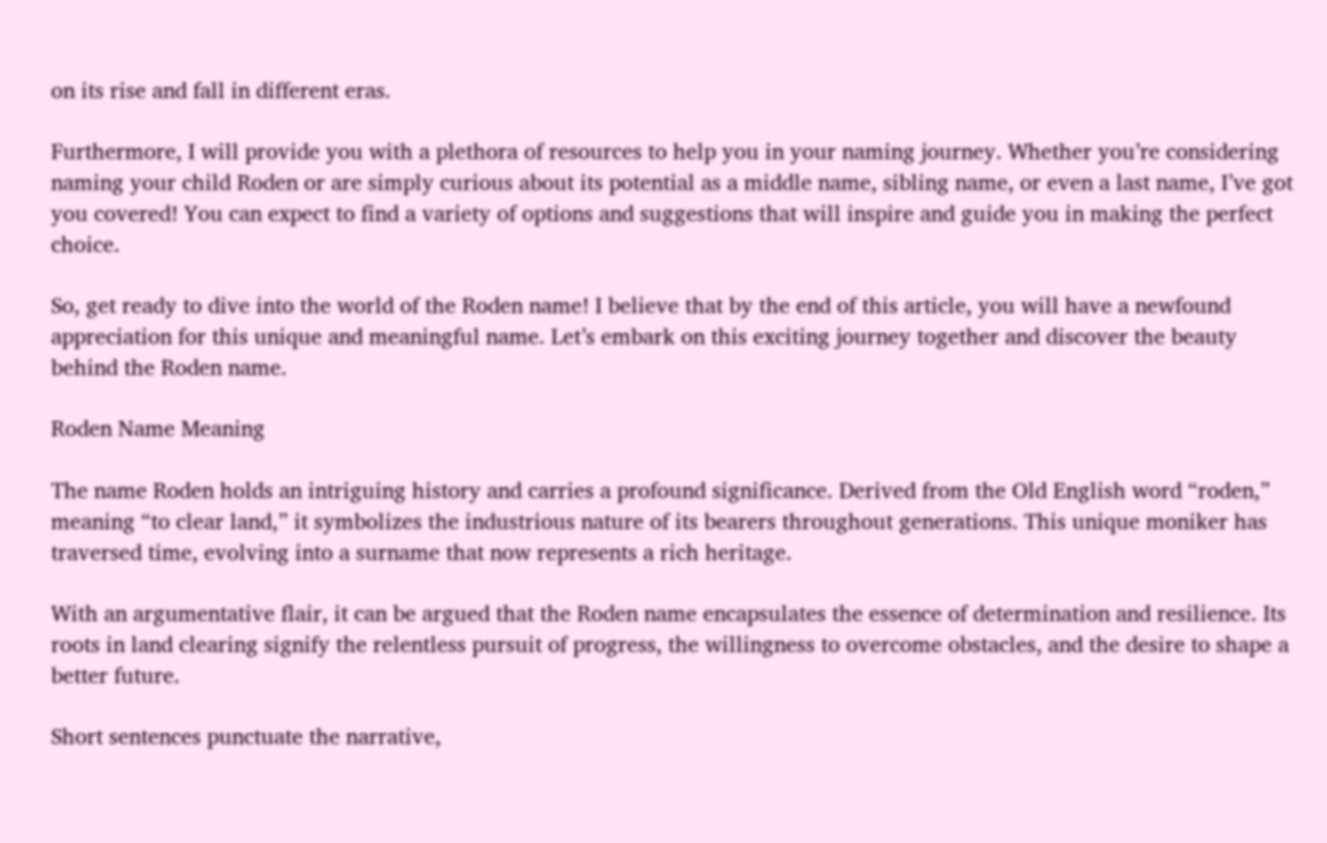on its rise and fall in different eras.

Furthermore, I will provide you with a plethora of resources to help you in your naming journey. Whether you’re considering naming your child Roden or are simply curious about its potential as a middle name, sibling name, or even a last name, I’ve got you covered! You can expect to find a variety of options and suggestions that will inspire and guide you in making the perfect choice.

So, get ready to dive into the world of the Roden name! I believe that by the end of this article, you will have a newfound appreciation for this unique and meaningful name. Let’s embark on this exciting journey together and discover the beauty behind the Roden name.

Roden Name Meaning

The name Roden holds an intriguing history and carries a profound significance. Derived from the Old English word “roden,” meaning “to clear land,” it symbolizes the industrious nature of its bearers throughout generations. This unique moniker has traversed time, evolving into a surname that now represents a rich heritage.

With an argumentative flair, it can be argued that the Roden name encapsulates the essence of determination and resilience. Its roots in land clearing signify the relentless pursuit of progress, the willingness to overcome obstacles, and the desire to shape a better future.

Short sentences punctuate the narrative,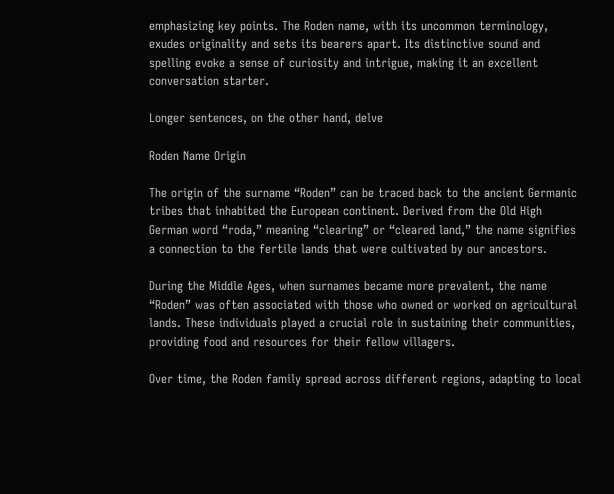emphasizing key points. The Roden name, with its uncommon terminology, exudes originality and sets its bearers apart. Its distinctive sound and spelling evoke a sense of curiosity and intrigue, making it an excellent conversation starter.

Longer sentences, on the other hand, delve

Roden Name Origin

The origin of the surname “Roden” can be traced back to the ancient Germanic tribes that inhabited the European continent. Derived from the Old High German word “roda,” meaning “clearing” or “cleared land,” the name signifies a connection to the fertile lands that were cultivated by our ancestors.

During the Middle Ages, when surnames became more prevalent, the name “Roden” was often associated with those who owned or worked on agricultural lands. These individuals played a crucial role in sustaining their communities, providing food and resources for their fellow villagers.

Over time, the Roden family spread across different regions, adapting to local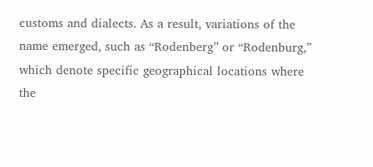customs and dialects. As a result, variations of the name emerged, such as “Rodenberg” or “Rodenburg,” which denote specific geographical locations where the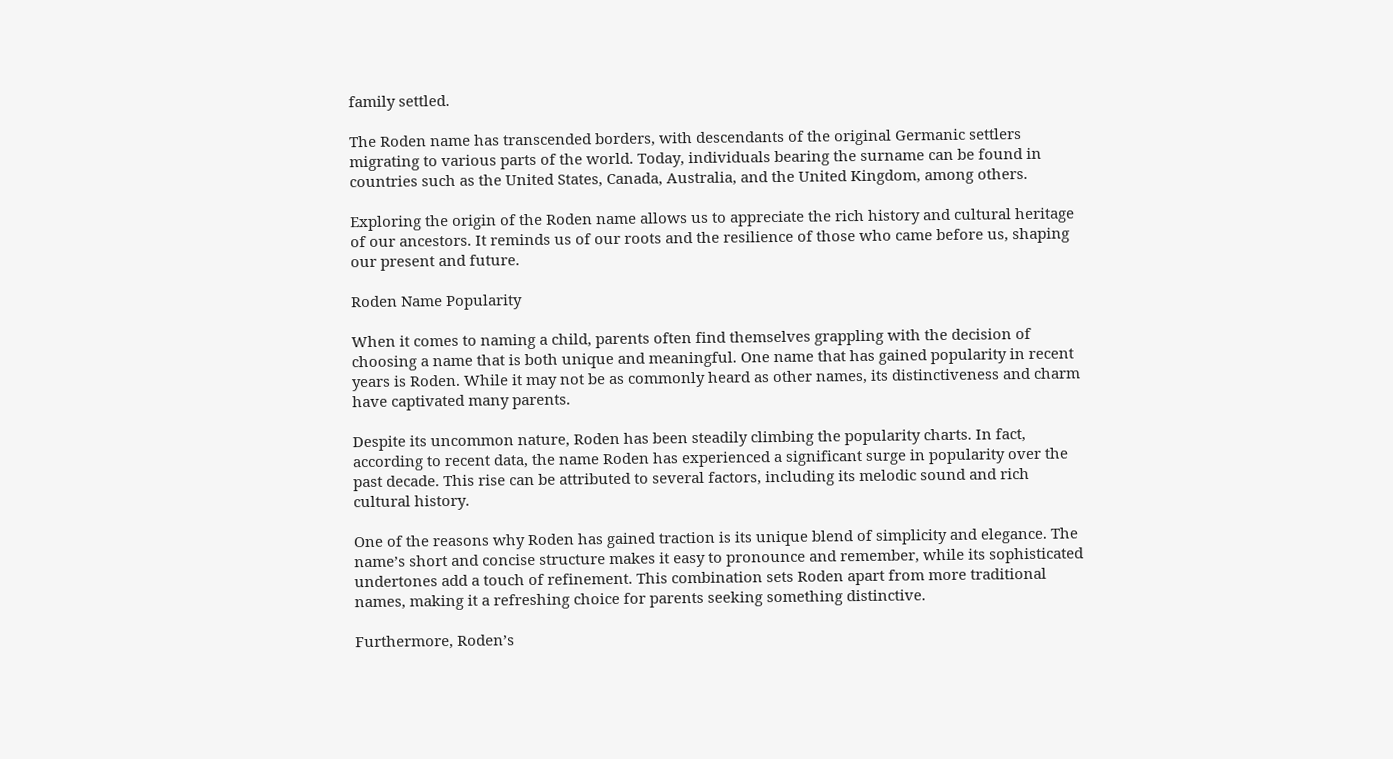family settled.

The Roden name has transcended borders, with descendants of the original Germanic settlers migrating to various parts of the world. Today, individuals bearing the surname can be found in countries such as the United States, Canada, Australia, and the United Kingdom, among others.

Exploring the origin of the Roden name allows us to appreciate the rich history and cultural heritage of our ancestors. It reminds us of our roots and the resilience of those who came before us, shaping our present and future.

Roden Name Popularity

When it comes to naming a child, parents often find themselves grappling with the decision of choosing a name that is both unique and meaningful. One name that has gained popularity in recent years is Roden. While it may not be as commonly heard as other names, its distinctiveness and charm have captivated many parents.

Despite its uncommon nature, Roden has been steadily climbing the popularity charts. In fact, according to recent data, the name Roden has experienced a significant surge in popularity over the past decade. This rise can be attributed to several factors, including its melodic sound and rich cultural history.

One of the reasons why Roden has gained traction is its unique blend of simplicity and elegance. The name’s short and concise structure makes it easy to pronounce and remember, while its sophisticated undertones add a touch of refinement. This combination sets Roden apart from more traditional names, making it a refreshing choice for parents seeking something distinctive.

Furthermore, Roden’s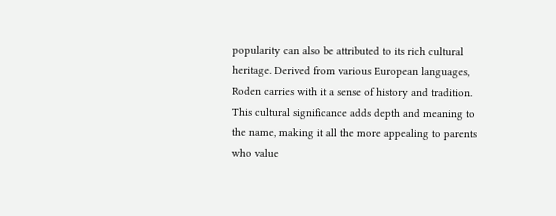popularity can also be attributed to its rich cultural heritage. Derived from various European languages, Roden carries with it a sense of history and tradition. This cultural significance adds depth and meaning to the name, making it all the more appealing to parents who value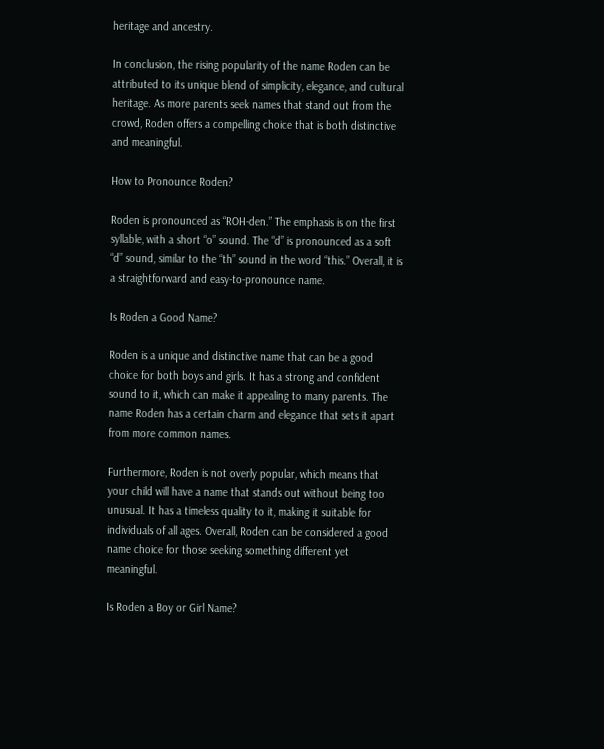heritage and ancestry.

In conclusion, the rising popularity of the name Roden can be attributed to its unique blend of simplicity, elegance, and cultural heritage. As more parents seek names that stand out from the crowd, Roden offers a compelling choice that is both distinctive and meaningful.

How to Pronounce Roden?

Roden is pronounced as “ROH-den.” The emphasis is on the first syllable, with a short “o” sound. The “d” is pronounced as a soft “d” sound, similar to the “th” sound in the word “this.” Overall, it is a straightforward and easy-to-pronounce name.

Is Roden a Good Name?

Roden is a unique and distinctive name that can be a good choice for both boys and girls. It has a strong and confident sound to it, which can make it appealing to many parents. The name Roden has a certain charm and elegance that sets it apart from more common names.

Furthermore, Roden is not overly popular, which means that your child will have a name that stands out without being too unusual. It has a timeless quality to it, making it suitable for individuals of all ages. Overall, Roden can be considered a good name choice for those seeking something different yet meaningful.

Is Roden a Boy or Girl Name?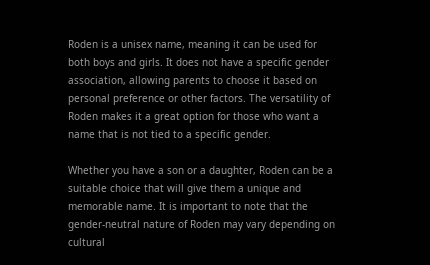Roden is a unisex name, meaning it can be used for both boys and girls. It does not have a specific gender association, allowing parents to choose it based on personal preference or other factors. The versatility of Roden makes it a great option for those who want a name that is not tied to a specific gender.

Whether you have a son or a daughter, Roden can be a suitable choice that will give them a unique and memorable name. It is important to note that the gender-neutral nature of Roden may vary depending on cultural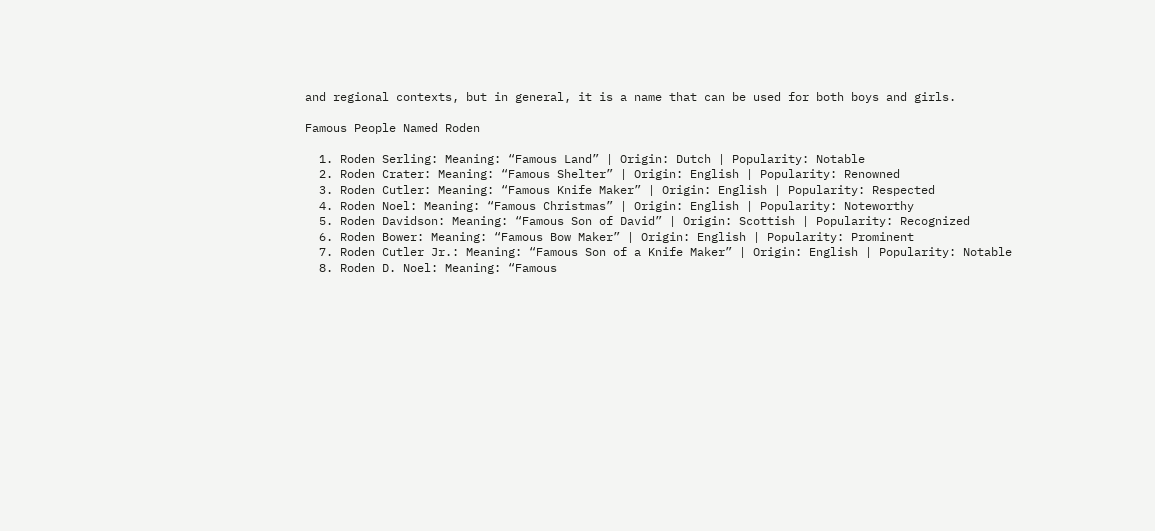and regional contexts, but in general, it is a name that can be used for both boys and girls.

Famous People Named Roden

  1. Roden Serling: Meaning: “Famous Land” | Origin: Dutch | Popularity: Notable
  2. Roden Crater: Meaning: “Famous Shelter” | Origin: English | Popularity: Renowned
  3. Roden Cutler: Meaning: “Famous Knife Maker” | Origin: English | Popularity: Respected
  4. Roden Noel: Meaning: “Famous Christmas” | Origin: English | Popularity: Noteworthy
  5. Roden Davidson: Meaning: “Famous Son of David” | Origin: Scottish | Popularity: Recognized
  6. Roden Bower: Meaning: “Famous Bow Maker” | Origin: English | Popularity: Prominent
  7. Roden Cutler Jr.: Meaning: “Famous Son of a Knife Maker” | Origin: English | Popularity: Notable
  8. Roden D. Noel: Meaning: “Famous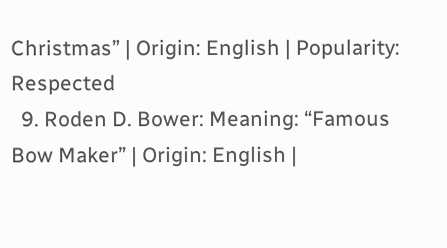Christmas” | Origin: English | Popularity: Respected
  9. Roden D. Bower: Meaning: “Famous Bow Maker” | Origin: English |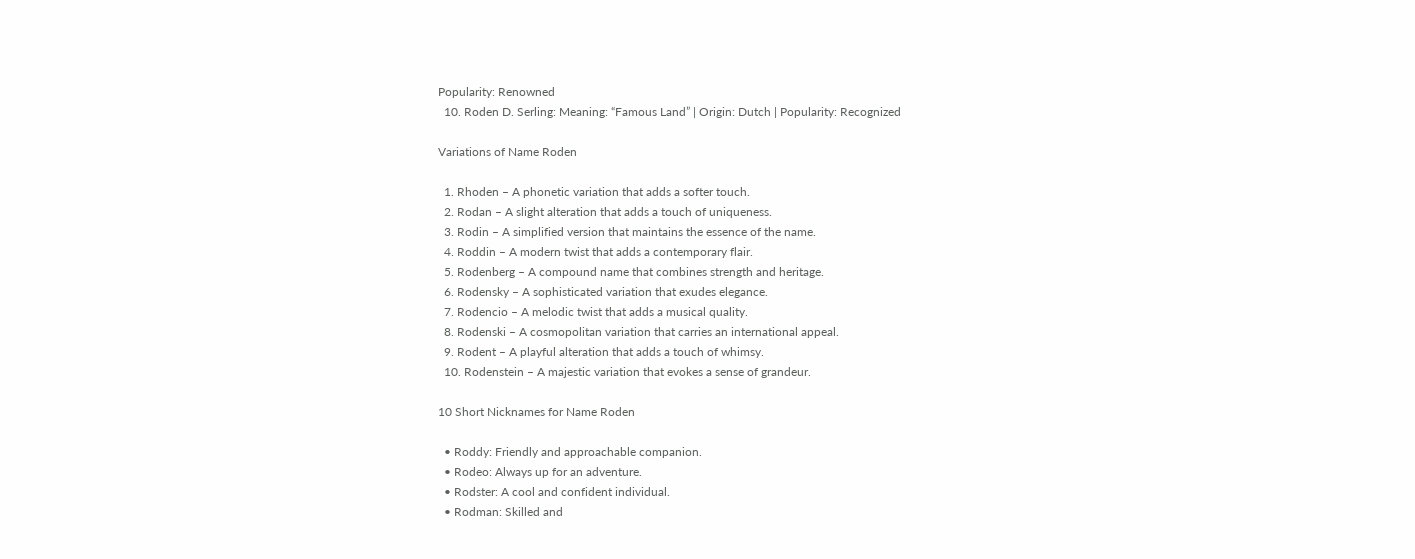Popularity: Renowned
  10. Roden D. Serling: Meaning: “Famous Land” | Origin: Dutch | Popularity: Recognized

Variations of Name Roden

  1. Rhoden – A phonetic variation that adds a softer touch.
  2. Rodan – A slight alteration that adds a touch of uniqueness.
  3. Rodin – A simplified version that maintains the essence of the name.
  4. Roddin – A modern twist that adds a contemporary flair.
  5. Rodenberg – A compound name that combines strength and heritage.
  6. Rodensky – A sophisticated variation that exudes elegance.
  7. Rodencio – A melodic twist that adds a musical quality.
  8. Rodenski – A cosmopolitan variation that carries an international appeal.
  9. Rodent – A playful alteration that adds a touch of whimsy.
  10. Rodenstein – A majestic variation that evokes a sense of grandeur.

10 Short Nicknames for Name Roden

  • Roddy: Friendly and approachable companion.
  • Rodeo: Always up for an adventure.
  • Rodster: A cool and confident individual.
  • Rodman: Skilled and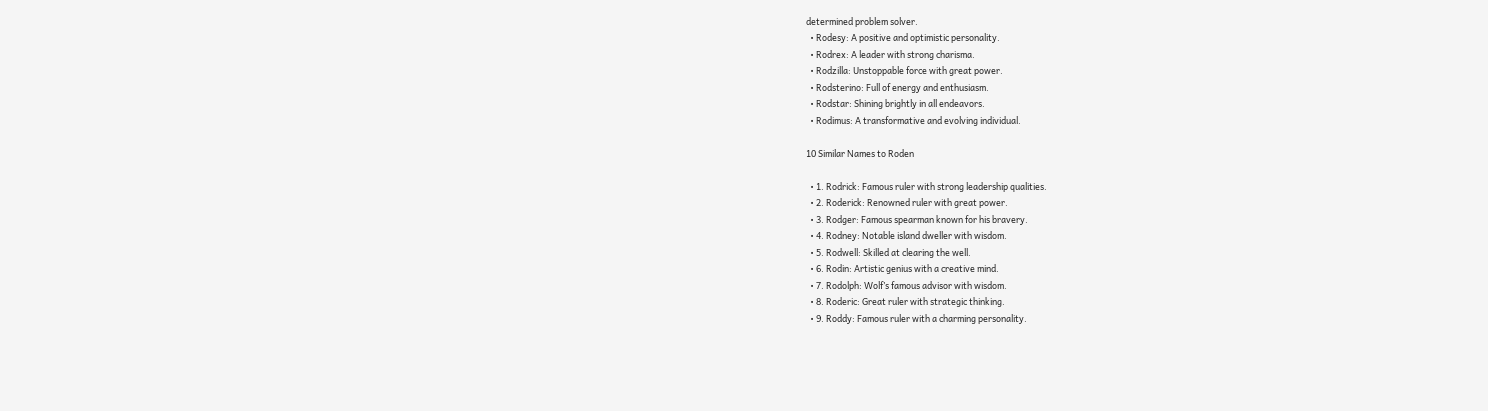determined problem solver.
  • Rodesy: A positive and optimistic personality.
  • Rodrex: A leader with strong charisma.
  • Rodzilla: Unstoppable force with great power.
  • Rodsterino: Full of energy and enthusiasm.
  • Rodstar: Shining brightly in all endeavors.
  • Rodimus: A transformative and evolving individual.

10 Similar Names to Roden

  • 1. Rodrick: Famous ruler with strong leadership qualities.
  • 2. Roderick: Renowned ruler with great power.
  • 3. Rodger: Famous spearman known for his bravery.
  • 4. Rodney: Notable island dweller with wisdom.
  • 5. Rodwell: Skilled at clearing the well.
  • 6. Rodin: Artistic genius with a creative mind.
  • 7. Rodolph: Wolf’s famous advisor with wisdom.
  • 8. Roderic: Great ruler with strategic thinking.
  • 9. Roddy: Famous ruler with a charming personality.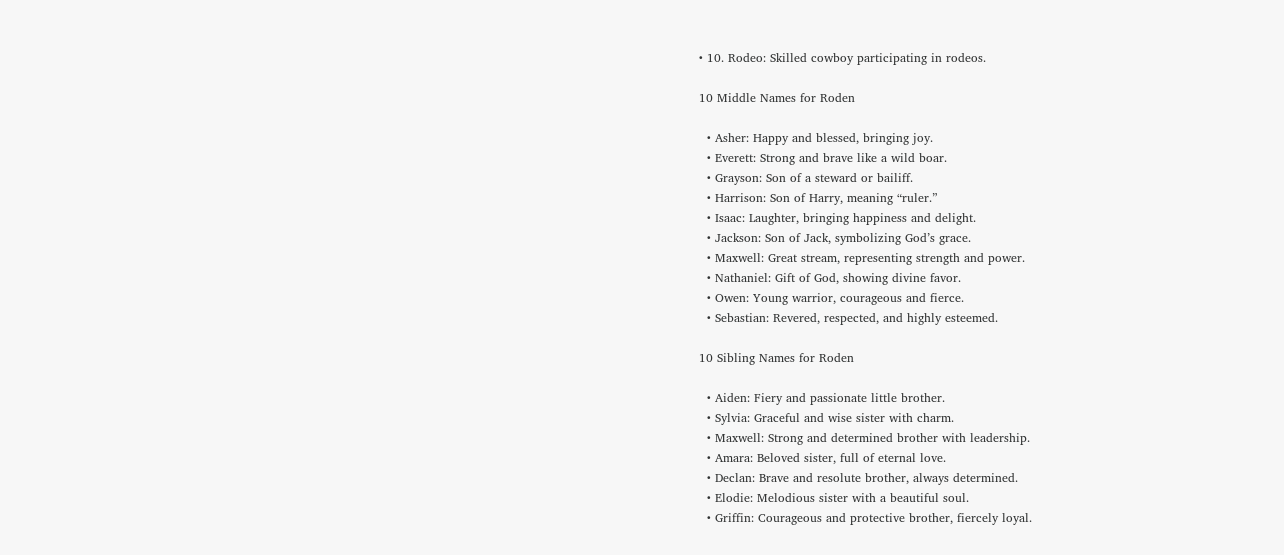• 10. Rodeo: Skilled cowboy participating in rodeos.

10 Middle Names for Roden

  • Asher: Happy and blessed, bringing joy.
  • Everett: Strong and brave like a wild boar.
  • Grayson: Son of a steward or bailiff.
  • Harrison: Son of Harry, meaning “ruler.”
  • Isaac: Laughter, bringing happiness and delight.
  • Jackson: Son of Jack, symbolizing God’s grace.
  • Maxwell: Great stream, representing strength and power.
  • Nathaniel: Gift of God, showing divine favor.
  • Owen: Young warrior, courageous and fierce.
  • Sebastian: Revered, respected, and highly esteemed.

10 Sibling Names for Roden

  • Aiden: Fiery and passionate little brother.
  • Sylvia: Graceful and wise sister with charm.
  • Maxwell: Strong and determined brother with leadership.
  • Amara: Beloved sister, full of eternal love.
  • Declan: Brave and resolute brother, always determined.
  • Elodie: Melodious sister with a beautiful soul.
  • Griffin: Courageous and protective brother, fiercely loyal.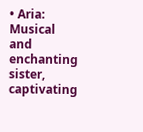• Aria: Musical and enchanting sister, captivating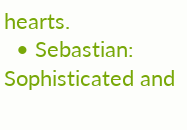hearts.
  • Sebastian: Sophisticated and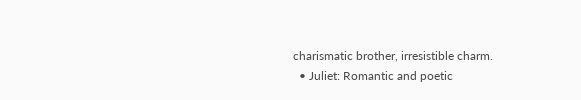charismatic brother, irresistible charm.
  • Juliet: Romantic and poetic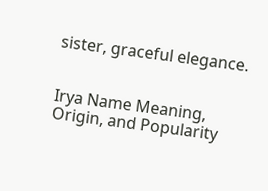sister, graceful elegance.


Irya Name Meaning, Origin, and Popularity